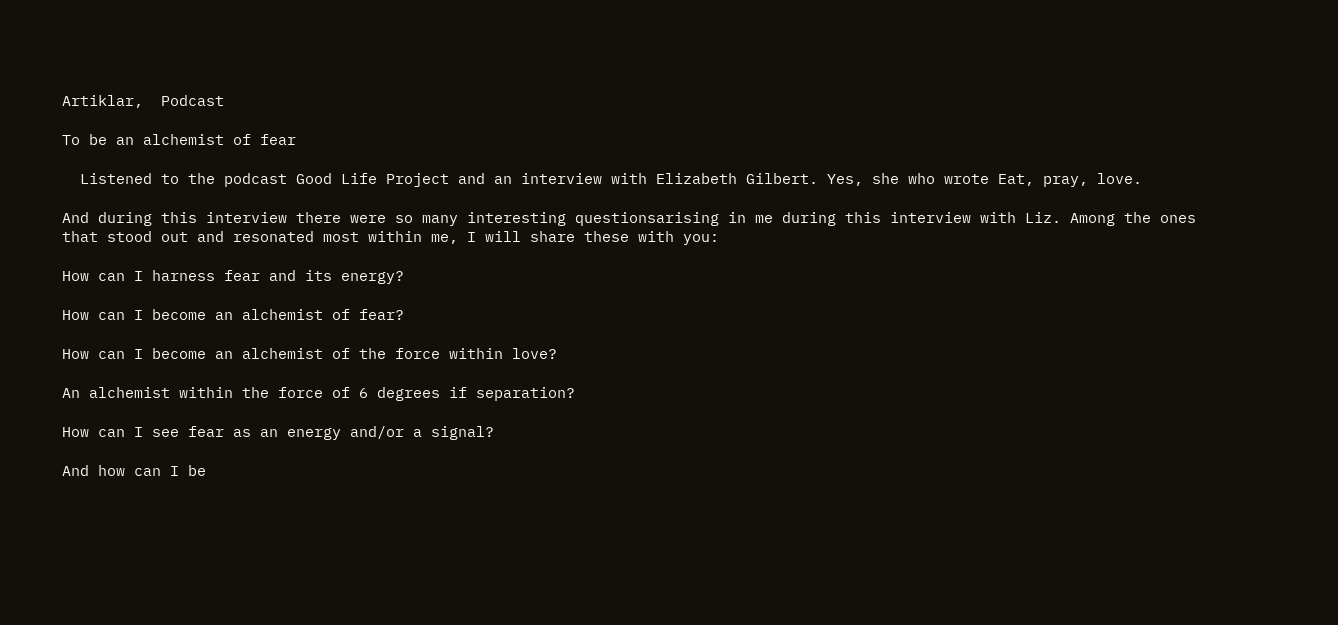Artiklar,  Podcast

To be an alchemist of fear

  Listened to the podcast Good Life Project and an interview with Elizabeth Gilbert. Yes, she who wrote Eat, pray, love.

And during this interview there were so many interesting questionsarising in me during this interview with Liz. Among the ones that stood out and resonated most within me, I will share these with you:

How can I harness fear and its energy?

How can I become an alchemist of fear?

How can I become an alchemist of the force within love?

An alchemist within the force of 6 degrees if separation?

How can I see fear as an energy and/or a signal?

And how can I be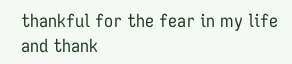thankful for the fear in my life and thank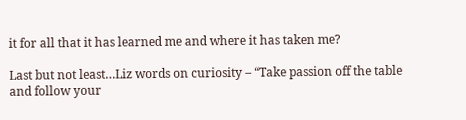it for all that it has learned me and where it has taken me?

Last but not least…Liz words on curiosity – “Take passion off the table and follow your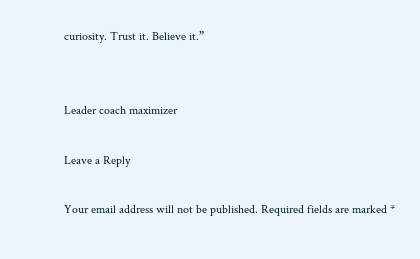curiosity. Trust it. Believe it.”


Leader coach maximizer

Leave a Reply

Your email address will not be published. Required fields are marked *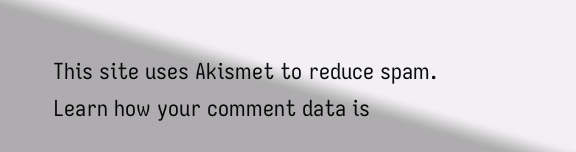This site uses Akismet to reduce spam. Learn how your comment data is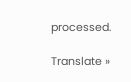processed.

Translate »